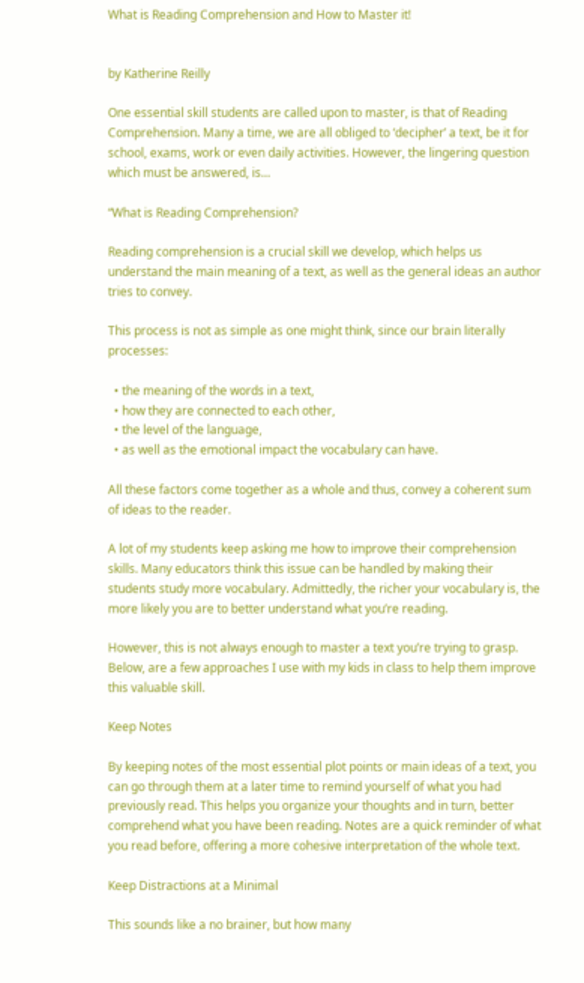What is Reading Comprehension and How to Master it!


by Katherine Reilly

One essential skill students are called upon to master, is that of Reading Comprehension. Many a time, we are all obliged to ‘decipher’ a text, be it for school, exams, work or even daily activities. However, the lingering question which must be answered, is…

“What is Reading Comprehension?

Reading comprehension is a crucial skill we develop, which helps us understand the main meaning of a text, as well as the general ideas an author tries to convey.

This process is not as simple as one might think, since our brain literally processes:

  • the meaning of the words in a text,
  • how they are connected to each other,
  • the level of the language,
  • as well as the emotional impact the vocabulary can have.

All these factors come together as a whole and thus, convey a coherent sum of ideas to the reader.

A lot of my students keep asking me how to improve their comprehension skills. Many educators think this issue can be handled by making their students study more vocabulary. Admittedly, the richer your vocabulary is, the more likely you are to better understand what you’re reading.

However, this is not always enough to master a text you’re trying to grasp. Below, are a few approaches I use with my kids in class to help them improve this valuable skill.

Keep Notes

By keeping notes of the most essential plot points or main ideas of a text, you can go through them at a later time to remind yourself of what you had previously read. This helps you organize your thoughts and in turn, better comprehend what you have been reading. Notes are a quick reminder of what you read before, offering a more cohesive interpretation of the whole text.

Keep Distractions at a Minimal

This sounds like a no brainer, but how many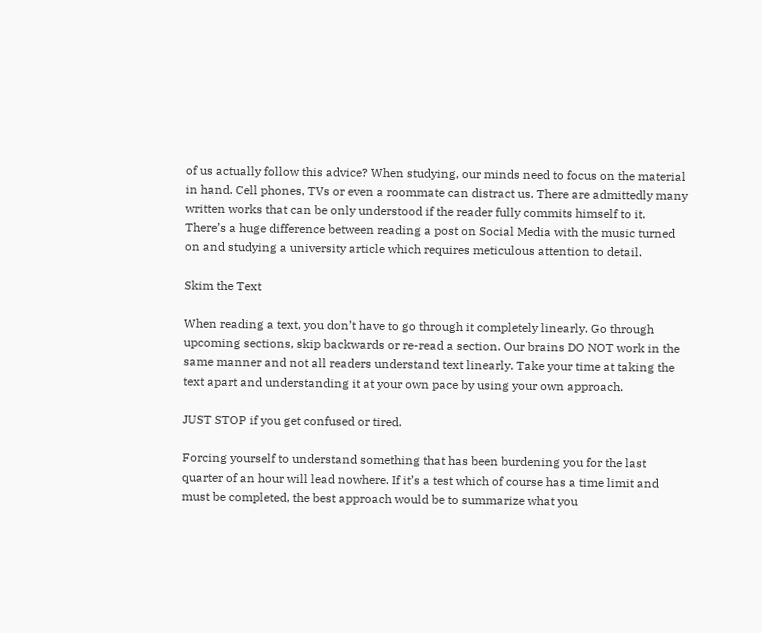of us actually follow this advice? When studying, our minds need to focus on the material in hand. Cell phones, TVs or even a roommate can distract us. There are admittedly many written works that can be only understood if the reader fully commits himself to it. There’s a huge difference between reading a post on Social Media with the music turned on and studying a university article which requires meticulous attention to detail.

Skim the Text

When reading a text, you don’t have to go through it completely linearly. Go through upcoming sections, skip backwards or re-read a section. Our brains DO NOT work in the same manner and not all readers understand text linearly. Take your time at taking the text apart and understanding it at your own pace by using your own approach.

JUST STOP if you get confused or tired.

Forcing yourself to understand something that has been burdening you for the last quarter of an hour will lead nowhere. If it’s a test which of course has a time limit and must be completed, the best approach would be to summarize what you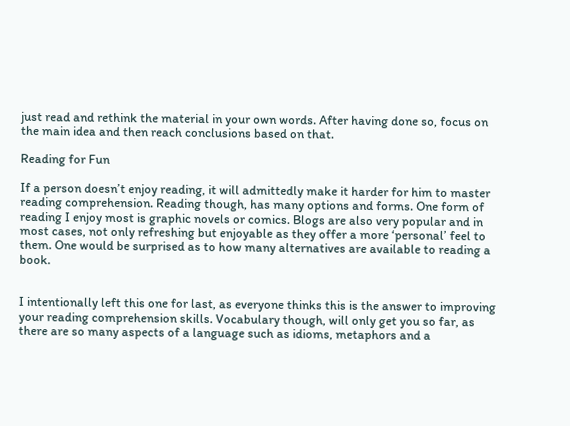just read and rethink the material in your own words. After having done so, focus on the main idea and then reach conclusions based on that.

Reading for Fun

If a person doesn’t enjoy reading, it will admittedly make it harder for him to master reading comprehension. Reading though, has many options and forms. One form of reading I enjoy most is graphic novels or comics. Blogs are also very popular and in most cases, not only refreshing but enjoyable as they offer a more ‘personal’ feel to them. One would be surprised as to how many alternatives are available to reading a book.


I intentionally left this one for last, as everyone thinks this is the answer to improving your reading comprehension skills. Vocabulary though, will only get you so far, as there are so many aspects of a language such as idioms, metaphors and a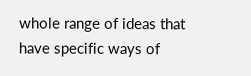whole range of ideas that have specific ways of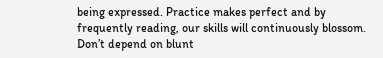being expressed. Practice makes perfect and by frequently reading, our skills will continuously blossom. Don’t depend on blunt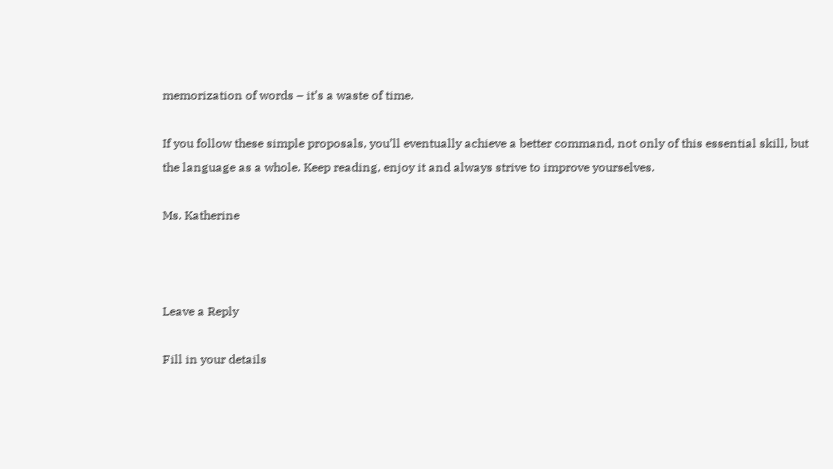memorization of words – it’s a waste of time.

If you follow these simple proposals, you’ll eventually achieve a better command, not only of this essential skill, but the language as a whole. Keep reading, enjoy it and always strive to improve yourselves.

Ms. Katherine



Leave a Reply

Fill in your details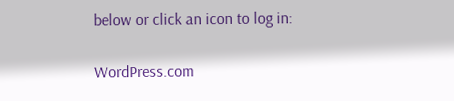below or click an icon to log in:

WordPress.com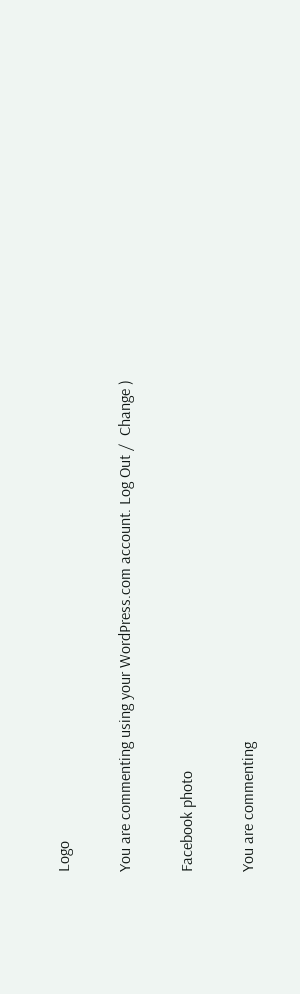Logo

You are commenting using your WordPress.com account. Log Out /  Change )

Facebook photo

You are commenting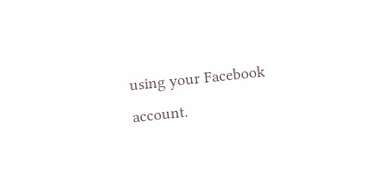using your Facebook account.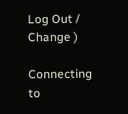Log Out /  Change )

Connecting to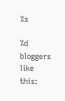%s

%d bloggers like this: